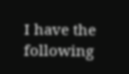I have the following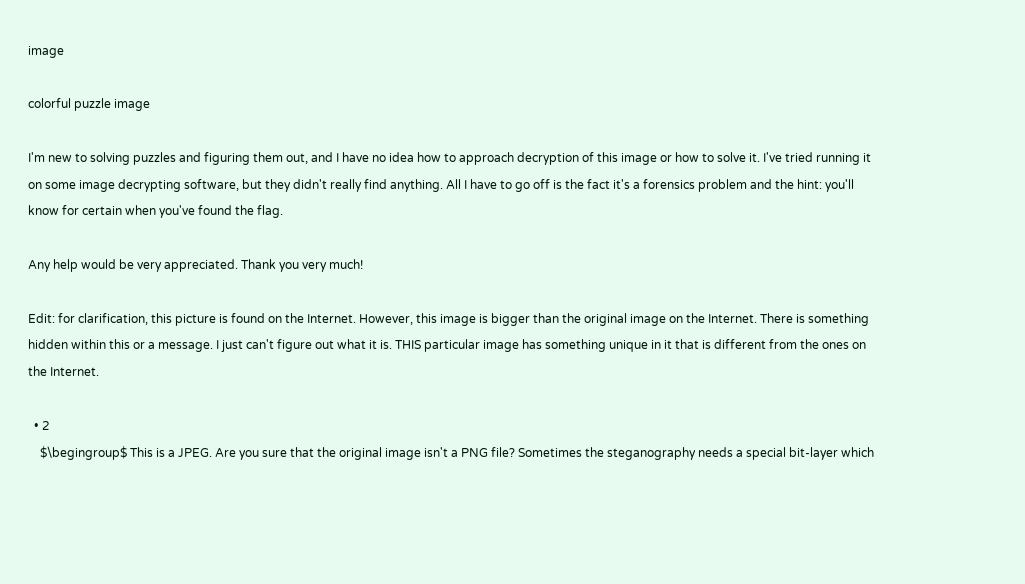image

colorful puzzle image

I'm new to solving puzzles and figuring them out, and I have no idea how to approach decryption of this image or how to solve it. I've tried running it on some image decrypting software, but they didn't really find anything. All I have to go off is the fact it's a forensics problem and the hint: you'll know for certain when you've found the flag.

Any help would be very appreciated. Thank you very much!

Edit: for clarification, this picture is found on the Internet. However, this image is bigger than the original image on the Internet. There is something hidden within this or a message. I just can't figure out what it is. THIS particular image has something unique in it that is different from the ones on the Internet.

  • 2
    $\begingroup$ This is a JPEG. Are you sure that the original image isn't a PNG file? Sometimes the steganography needs a special bit-layer which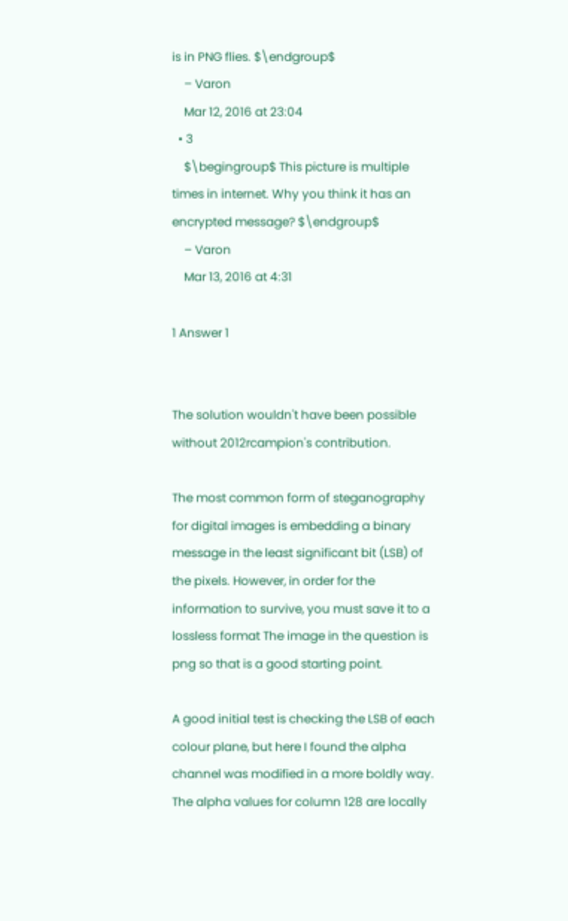is in PNG flies. $\endgroup$
    – Varon
    Mar 12, 2016 at 23:04
  • 3
    $\begingroup$ This picture is multiple times in internet. Why you think it has an encrypted message? $\endgroup$
    – Varon
    Mar 13, 2016 at 4:31

1 Answer 1


The solution wouldn't have been possible without 2012rcampion's contribution.

The most common form of steganography for digital images is embedding a binary message in the least significant bit (LSB) of the pixels. However, in order for the information to survive, you must save it to a lossless format The image in the question is png so that is a good starting point.

A good initial test is checking the LSB of each colour plane, but here I found the alpha channel was modified in a more boldly way. The alpha values for column 128 are locally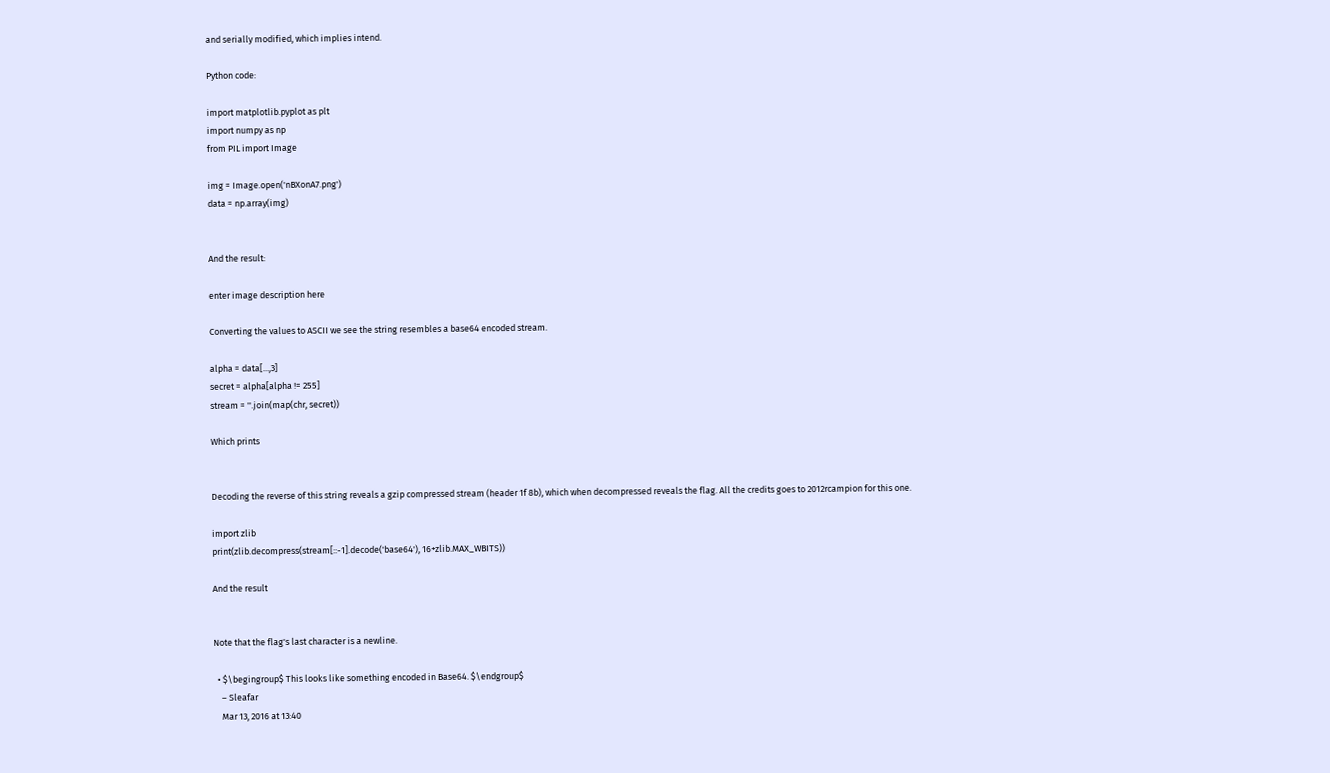and serially modified, which implies intend.

Python code:

import matplotlib.pyplot as plt
import numpy as np
from PIL import Image

img = Image.open('nBXonA7.png')
data = np.array(img)


And the result:

enter image description here

Converting the values to ASCII we see the string resembles a base64 encoded stream.

alpha = data[...,3]
secret = alpha[alpha != 255]
stream = ''.join(map(chr, secret))

Which prints


Decoding the reverse of this string reveals a gzip compressed stream (header 1f 8b), which when decompressed reveals the flag. All the credits goes to 2012rcampion for this one.

import zlib
print(zlib.decompress(stream[::-1].decode('base64'), 16+zlib.MAX_WBITS))

And the result


Note that the flag's last character is a newline.

  • $\begingroup$ This looks like something encoded in Base64. $\endgroup$
    – Sleafar
    Mar 13, 2016 at 13:40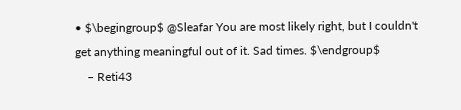• $\begingroup$ @Sleafar You are most likely right, but I couldn't get anything meaningful out of it. Sad times. $\endgroup$
    – Reti43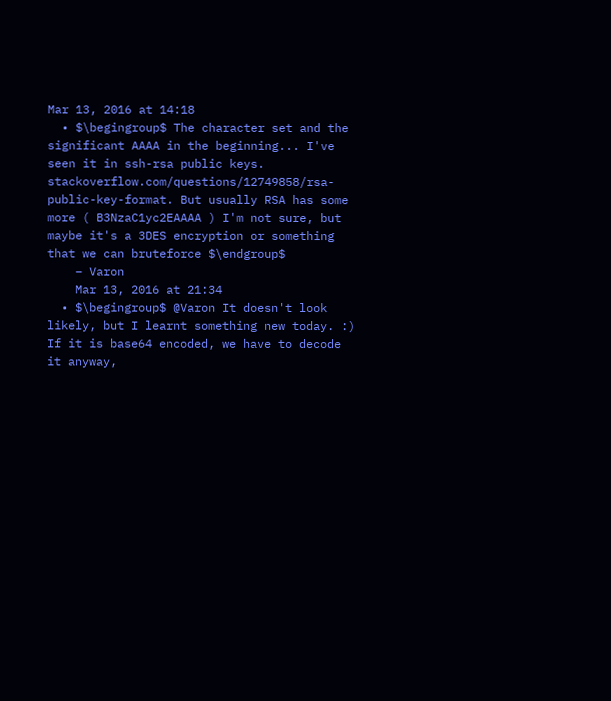Mar 13, 2016 at 14:18
  • $\begingroup$ The character set and the significant AAAA in the beginning... I've seen it in ssh-rsa public keys. stackoverflow.com/questions/12749858/rsa-public-key-format. But usually RSA has some more ( B3NzaC1yc2EAAAA ) I'm not sure, but maybe it's a 3DES encryption or something that we can bruteforce $\endgroup$
    – Varon
    Mar 13, 2016 at 21:34
  • $\begingroup$ @Varon It doesn't look likely, but I learnt something new today. :) If it is base64 encoded, we have to decode it anyway,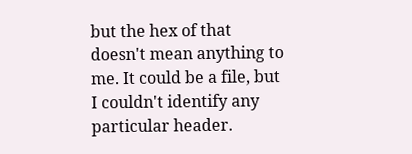but the hex of that doesn't mean anything to me. It could be a file, but I couldn't identify any particular header.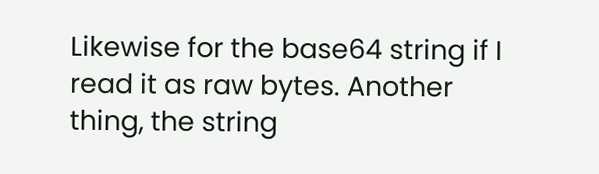Likewise for the base64 string if I read it as raw bytes. Another thing, the string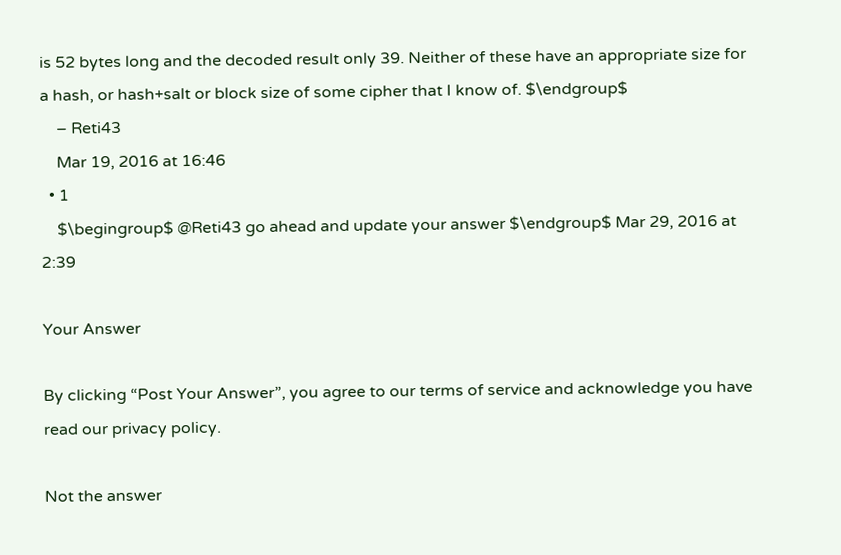is 52 bytes long and the decoded result only 39. Neither of these have an appropriate size for a hash, or hash+salt or block size of some cipher that I know of. $\endgroup$
    – Reti43
    Mar 19, 2016 at 16:46
  • 1
    $\begingroup$ @Reti43 go ahead and update your answer $\endgroup$ Mar 29, 2016 at 2:39

Your Answer

By clicking “Post Your Answer”, you agree to our terms of service and acknowledge you have read our privacy policy.

Not the answer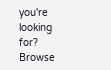you're looking for? Browse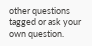other questions tagged or ask your own question.